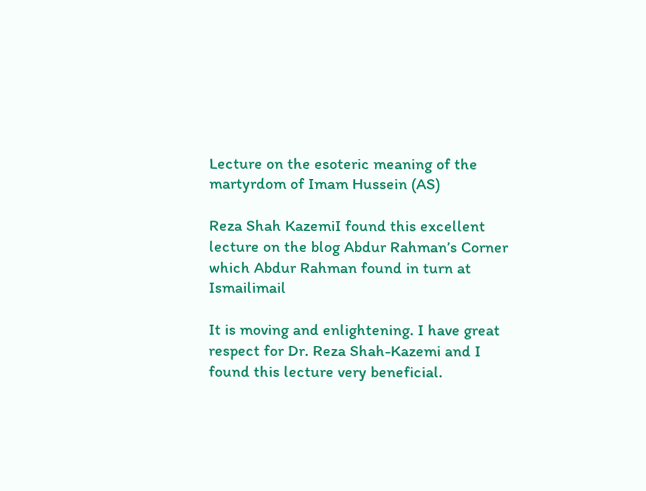Lecture on the esoteric meaning of the martyrdom of Imam Hussein (AS)

Reza Shah KazemiI found this excellent lecture on the blog Abdur Rahman’s Corner which Abdur Rahman found in turn at Ismailimail

It is moving and enlightening. I have great respect for Dr. Reza Shah-Kazemi and I found this lecture very beneficial.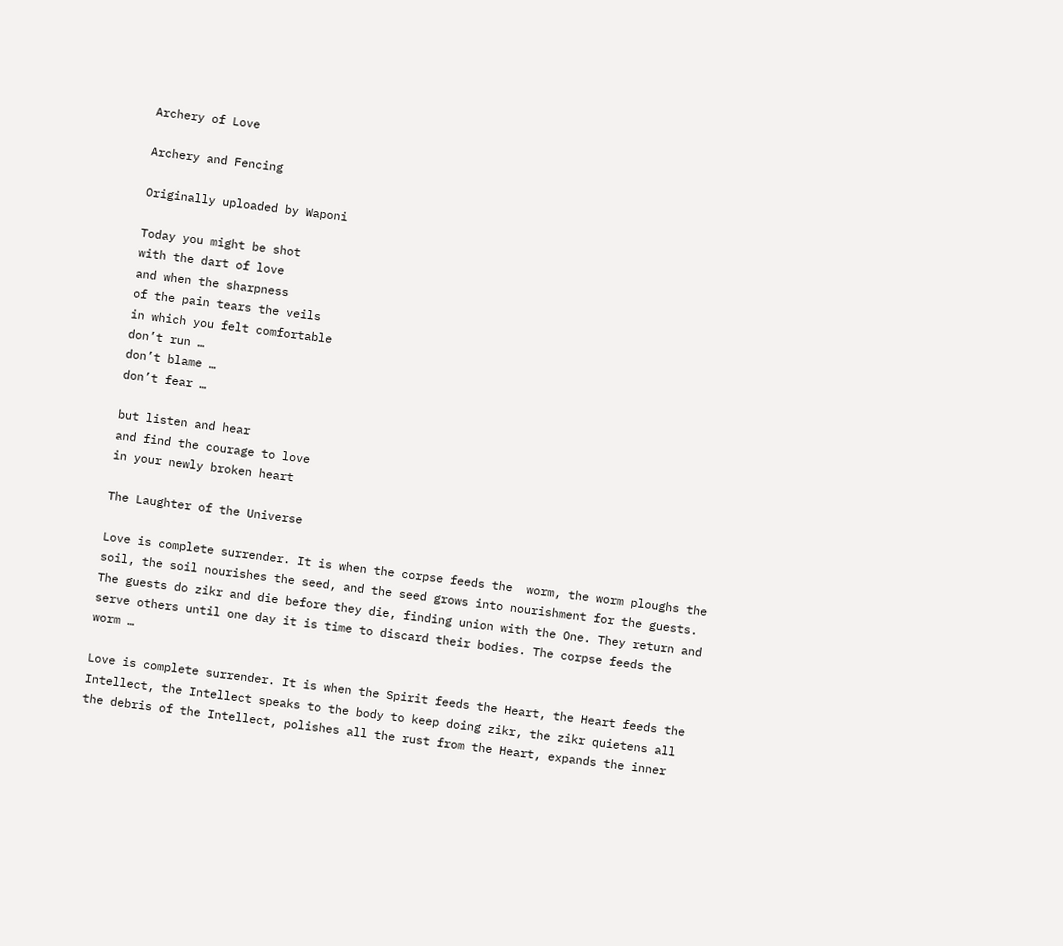Archery of Love

Archery and Fencing

Originally uploaded by Waponi

Today you might be shot
with the dart of love
and when the sharpness
of the pain tears the veils
in which you felt comfortable
don’t run …
don’t blame …
don’t fear …

but listen and hear
and find the courage to love
in your newly broken heart

The Laughter of the Universe

Love is complete surrender. It is when the corpse feeds the  worm, the worm ploughs the soil, the soil nourishes the seed, and the seed grows into nourishment for the guests. The guests do zikr and die before they die, finding union with the One. They return and serve others until one day it is time to discard their bodies. The corpse feeds the worm …

Love is complete surrender. It is when the Spirit feeds the Heart, the Heart feeds the Intellect, the Intellect speaks to the body to keep doing zikr, the zikr quietens all the debris of the Intellect, polishes all the rust from the Heart, expands the inner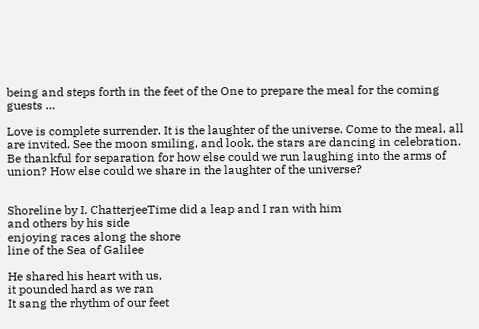being and steps forth in the feet of the One to prepare the meal for the coming guests …

Love is complete surrender. It is the laughter of the universe. Come to the meal, all are invited. See the moon smiling, and look, the stars are dancing in celebration. Be thankful for separation for how else could we run laughing into the arms of union? How else could we share in the laughter of the universe?


Shoreline by I. ChatterjeeTime did a leap and I ran with him
and others by his side
enjoying races along the shore
line of the Sea of Galilee

He shared his heart with us,
it pounded hard as we ran
It sang the rhythm of our feet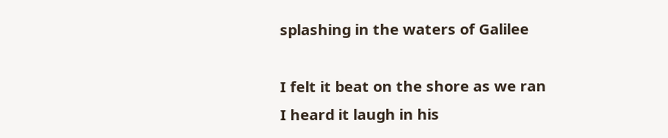splashing in the waters of Galilee

I felt it beat on the shore as we ran
I heard it laugh in his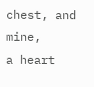chest, and mine,
a heart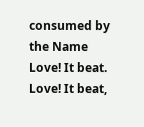consumed by the Name
Love! It beat. Love! It beat,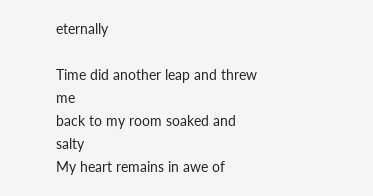eternally

Time did another leap and threw me
back to my room soaked and salty
My heart remains in awe of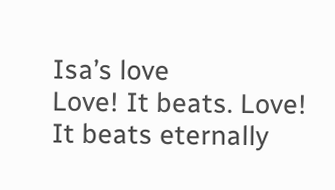Isa’s love
Love! It beats. Love! It beats eternally